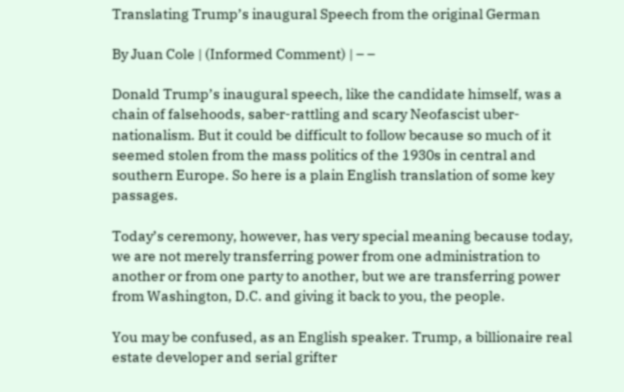Translating Trump’s inaugural Speech from the original German

By Juan Cole | (Informed Comment) | – –

Donald Trump’s inaugural speech, like the candidate himself, was a chain of falsehoods, saber-rattling and scary Neofascist uber-nationalism. But it could be difficult to follow because so much of it seemed stolen from the mass politics of the 1930s in central and southern Europe. So here is a plain English translation of some key passages.

Today’s ceremony, however, has very special meaning because today, we are not merely transferring power from one administration to another or from one party to another, but we are transferring power from Washington, D.C. and giving it back to you, the people.

You may be confused, as an English speaker. Trump, a billionaire real estate developer and serial grifter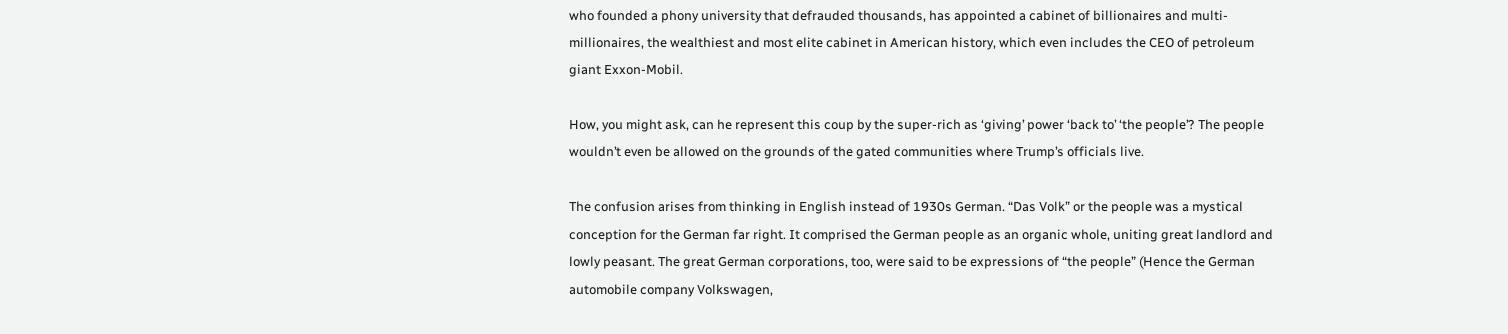who founded a phony university that defrauded thousands, has appointed a cabinet of billionaires and multi-millionaires, the wealthiest and most elite cabinet in American history, which even includes the CEO of petroleum giant Exxon-Mobil.

How, you might ask, can he represent this coup by the super-rich as ‘giving’ power ‘back to’ ‘the people’? The people wouldn’t even be allowed on the grounds of the gated communities where Trump’s officials live.

The confusion arises from thinking in English instead of 1930s German. “Das Volk” or the people was a mystical conception for the German far right. It comprised the German people as an organic whole, uniting great landlord and lowly peasant. The great German corporations, too, were said to be expressions of “the people” (Hence the German automobile company Volkswagen,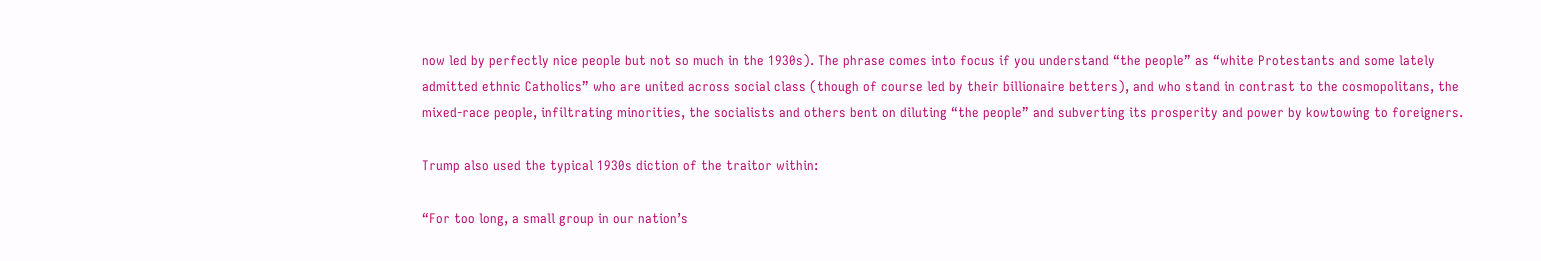now led by perfectly nice people but not so much in the 1930s). The phrase comes into focus if you understand “the people” as “white Protestants and some lately admitted ethnic Catholics” who are united across social class (though of course led by their billionaire betters), and who stand in contrast to the cosmopolitans, the mixed-race people, infiltrating minorities, the socialists and others bent on diluting “the people” and subverting its prosperity and power by kowtowing to foreigners.

Trump also used the typical 1930s diction of the traitor within:

“For too long, a small group in our nation’s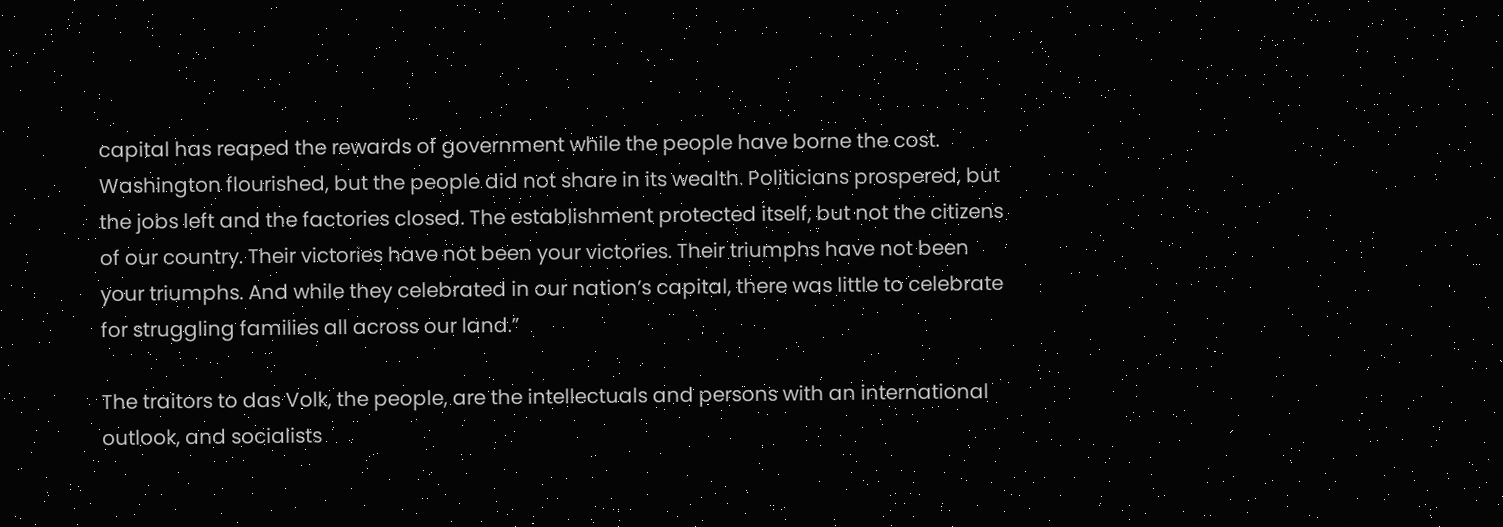capital has reaped the rewards of government while the people have borne the cost. Washington flourished, but the people did not share in its wealth. Politicians prospered, but the jobs left and the factories closed. The establishment protected itself, but not the citizens of our country. Their victories have not been your victories. Their triumphs have not been your triumphs. And while they celebrated in our nation’s capital, there was little to celebrate for struggling families all across our land.”

The traitors to das Volk, the people, are the intellectuals and persons with an international outlook, and socialists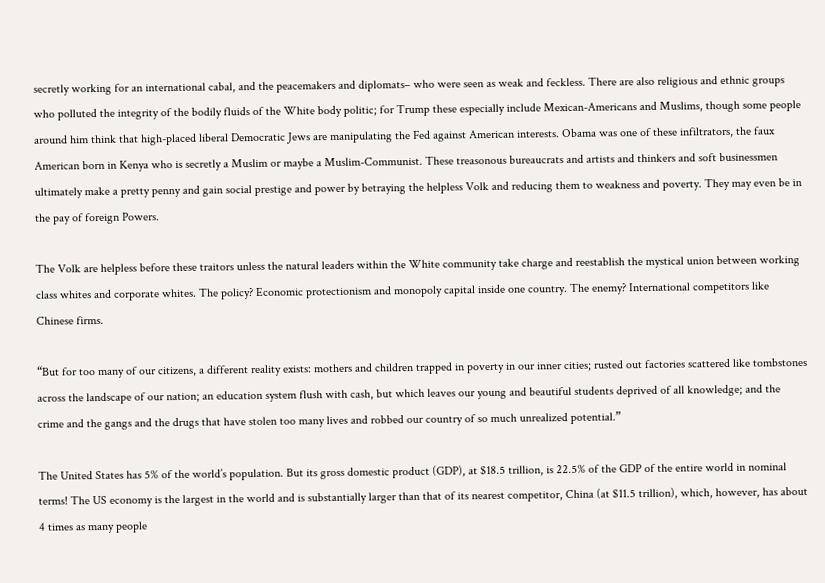secretly working for an international cabal, and the peacemakers and diplomats– who were seen as weak and feckless. There are also religious and ethnic groups who polluted the integrity of the bodily fluids of the White body politic; for Trump these especially include Mexican-Americans and Muslims, though some people around him think that high-placed liberal Democratic Jews are manipulating the Fed against American interests. Obama was one of these infiltrators, the faux American born in Kenya who is secretly a Muslim or maybe a Muslim-Communist. These treasonous bureaucrats and artists and thinkers and soft businessmen ultimately make a pretty penny and gain social prestige and power by betraying the helpless Volk and reducing them to weakness and poverty. They may even be in the pay of foreign Powers.

The Volk are helpless before these traitors unless the natural leaders within the White community take charge and reestablish the mystical union between working class whites and corporate whites. The policy? Economic protectionism and monopoly capital inside one country. The enemy? International competitors like Chinese firms.

“But for too many of our citizens, a different reality exists: mothers and children trapped in poverty in our inner cities; rusted out factories scattered like tombstones across the landscape of our nation; an education system flush with cash, but which leaves our young and beautiful students deprived of all knowledge; and the crime and the gangs and the drugs that have stolen too many lives and robbed our country of so much unrealized potential.”

The United States has 5% of the world’s population. But its gross domestic product (GDP), at $18.5 trillion, is 22.5% of the GDP of the entire world in nominal terms! The US economy is the largest in the world and is substantially larger than that of its nearest competitor, China (at $11.5 trillion), which, however, has about 4 times as many people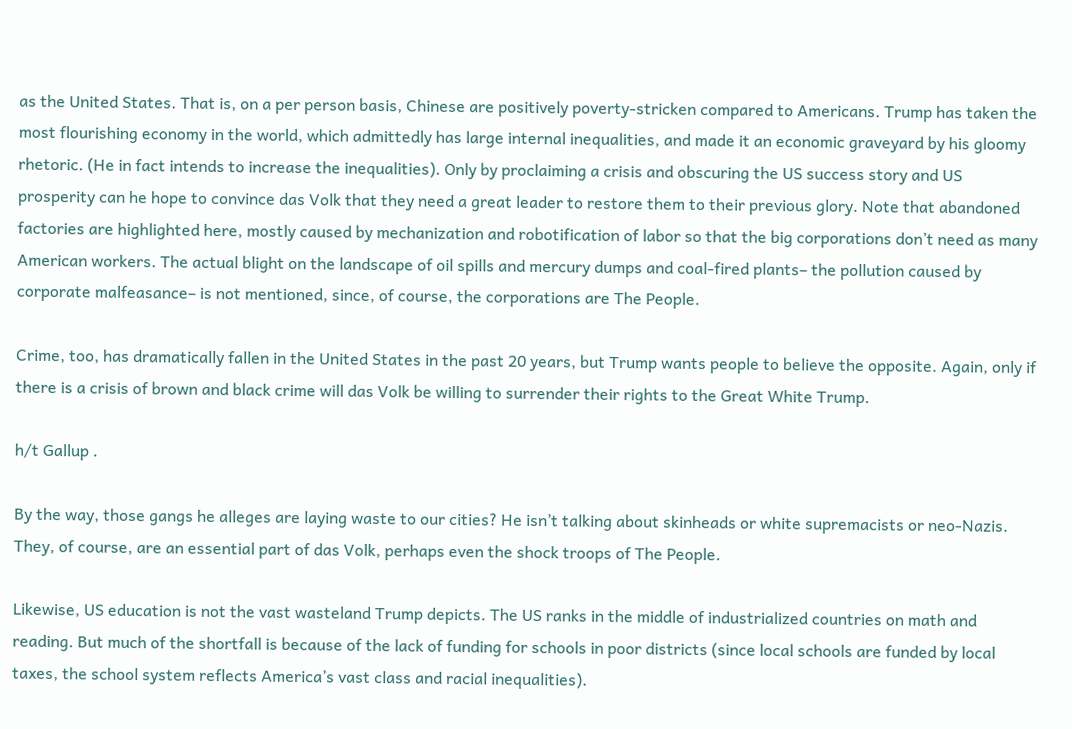as the United States. That is, on a per person basis, Chinese are positively poverty-stricken compared to Americans. Trump has taken the most flourishing economy in the world, which admittedly has large internal inequalities, and made it an economic graveyard by his gloomy rhetoric. (He in fact intends to increase the inequalities). Only by proclaiming a crisis and obscuring the US success story and US prosperity can he hope to convince das Volk that they need a great leader to restore them to their previous glory. Note that abandoned factories are highlighted here, mostly caused by mechanization and robotification of labor so that the big corporations don’t need as many American workers. The actual blight on the landscape of oil spills and mercury dumps and coal-fired plants– the pollution caused by corporate malfeasance– is not mentioned, since, of course, the corporations are The People.

Crime, too, has dramatically fallen in the United States in the past 20 years, but Trump wants people to believe the opposite. Again, only if there is a crisis of brown and black crime will das Volk be willing to surrender their rights to the Great White Trump.

h/t Gallup .

By the way, those gangs he alleges are laying waste to our cities? He isn’t talking about skinheads or white supremacists or neo-Nazis. They, of course, are an essential part of das Volk, perhaps even the shock troops of The People.

Likewise, US education is not the vast wasteland Trump depicts. The US ranks in the middle of industrialized countries on math and reading. But much of the shortfall is because of the lack of funding for schools in poor districts (since local schools are funded by local taxes, the school system reflects America’s vast class and racial inequalities).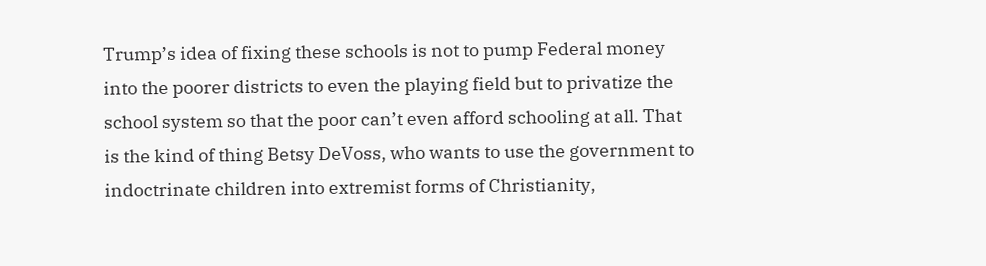Trump’s idea of fixing these schools is not to pump Federal money into the poorer districts to even the playing field but to privatize the school system so that the poor can’t even afford schooling at all. That is the kind of thing Betsy DeVoss, who wants to use the government to indoctrinate children into extremist forms of Christianity,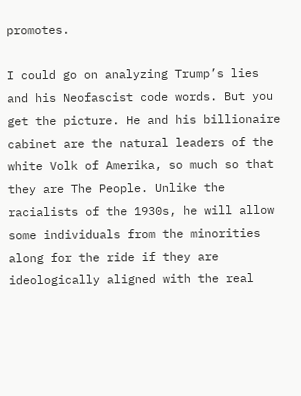promotes.

I could go on analyzing Trump’s lies and his Neofascist code words. But you get the picture. He and his billionaire cabinet are the natural leaders of the white Volk of Amerika, so much so that they are The People. Unlike the racialists of the 1930s, he will allow some individuals from the minorities along for the ride if they are ideologically aligned with the real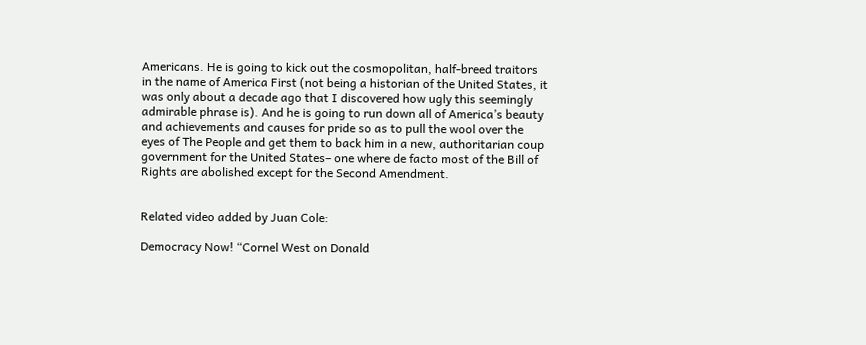Americans. He is going to kick out the cosmopolitan, half-breed traitors in the name of America First (not being a historian of the United States, it was only about a decade ago that I discovered how ugly this seemingly admirable phrase is). And he is going to run down all of America’s beauty and achievements and causes for pride so as to pull the wool over the eyes of The People and get them to back him in a new, authoritarian coup government for the United States– one where de facto most of the Bill of Rights are abolished except for the Second Amendment.


Related video added by Juan Cole:

Democracy Now! “Cornel West on Donald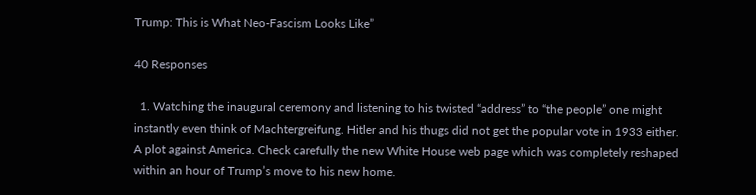Trump: This is What Neo-Fascism Looks Like”

40 Responses

  1. Watching the inaugural ceremony and listening to his twisted “address” to “the people” one might instantly even think of Machtergreifung. Hitler and his thugs did not get the popular vote in 1933 either. A plot against America. Check carefully the new White House web page which was completely reshaped within an hour of Trump’s move to his new home.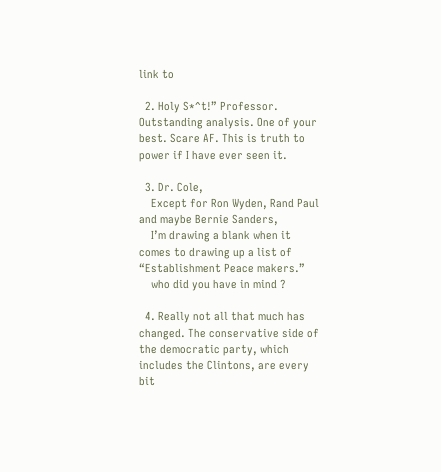link to

  2. Holy S*^t!” Professor. Outstanding analysis. One of your best. Scare AF. This is truth to power if I have ever seen it.

  3. Dr. Cole,
    Except for Ron Wyden, Rand Paul and maybe Bernie Sanders,
    I’m drawing a blank when it comes to drawing up a list of “Establishment Peace makers.”
    who did you have in mind ?

  4. Really not all that much has changed. The conservative side of the democratic party, which includes the Clintons, are every bit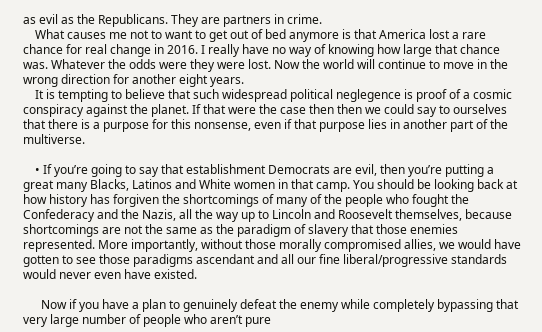as evil as the Republicans. They are partners in crime.
    What causes me not to want to get out of bed anymore is that America lost a rare chance for real change in 2016. I really have no way of knowing how large that chance was. Whatever the odds were they were lost. Now the world will continue to move in the wrong direction for another eight years.
    It is tempting to believe that such widespread political neglegence is proof of a cosmic conspiracy against the planet. If that were the case then then we could say to ourselves that there is a purpose for this nonsense, even if that purpose lies in another part of the multiverse.

    • If you’re going to say that establishment Democrats are evil, then you’re putting a great many Blacks, Latinos and White women in that camp. You should be looking back at how history has forgiven the shortcomings of many of the people who fought the Confederacy and the Nazis, all the way up to Lincoln and Roosevelt themselves, because shortcomings are not the same as the paradigm of slavery that those enemies represented. More importantly, without those morally compromised allies, we would have gotten to see those paradigms ascendant and all our fine liberal/progressive standards would never even have existed.

      Now if you have a plan to genuinely defeat the enemy while completely bypassing that very large number of people who aren’t pure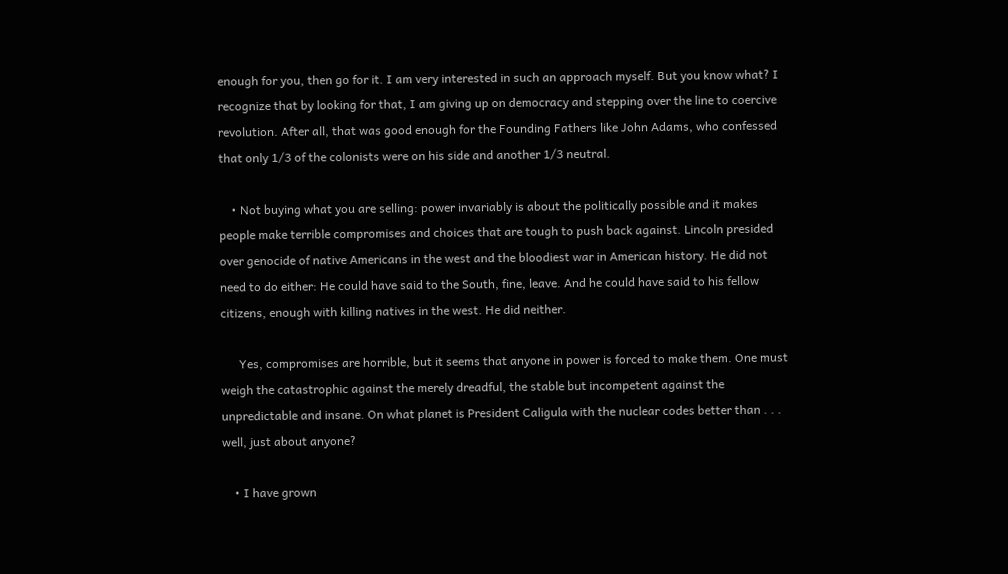enough for you, then go for it. I am very interested in such an approach myself. But you know what? I recognize that by looking for that, I am giving up on democracy and stepping over the line to coercive revolution. After all, that was good enough for the Founding Fathers like John Adams, who confessed that only 1/3 of the colonists were on his side and another 1/3 neutral.

    • Not buying what you are selling: power invariably is about the politically possible and it makes people make terrible compromises and choices that are tough to push back against. Lincoln presided over genocide of native Americans in the west and the bloodiest war in American history. He did not need to do either: He could have said to the South, fine, leave. And he could have said to his fellow citizens, enough with killing natives in the west. He did neither.

      Yes, compromises are horrible, but it seems that anyone in power is forced to make them. One must weigh the catastrophic against the merely dreadful, the stable but incompetent against the unpredictable and insane. On what planet is President Caligula with the nuclear codes better than . . . well, just about anyone?

    • I have grown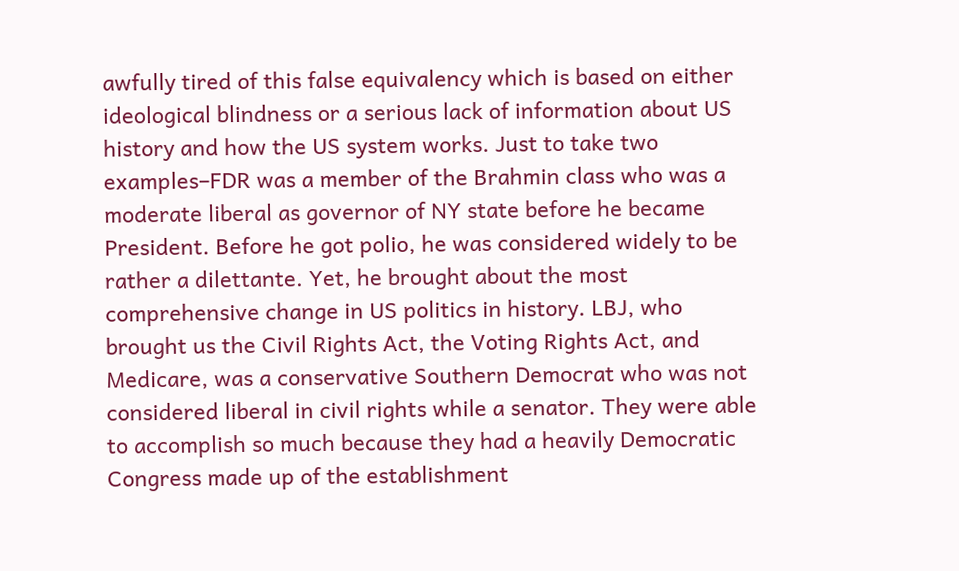awfully tired of this false equivalency which is based on either ideological blindness or a serious lack of information about US history and how the US system works. Just to take two examples–FDR was a member of the Brahmin class who was a moderate liberal as governor of NY state before he became President. Before he got polio, he was considered widely to be rather a dilettante. Yet, he brought about the most comprehensive change in US politics in history. LBJ, who brought us the Civil Rights Act, the Voting Rights Act, and Medicare, was a conservative Southern Democrat who was not considered liberal in civil rights while a senator. They were able to accomplish so much because they had a heavily Democratic Congress made up of the establishment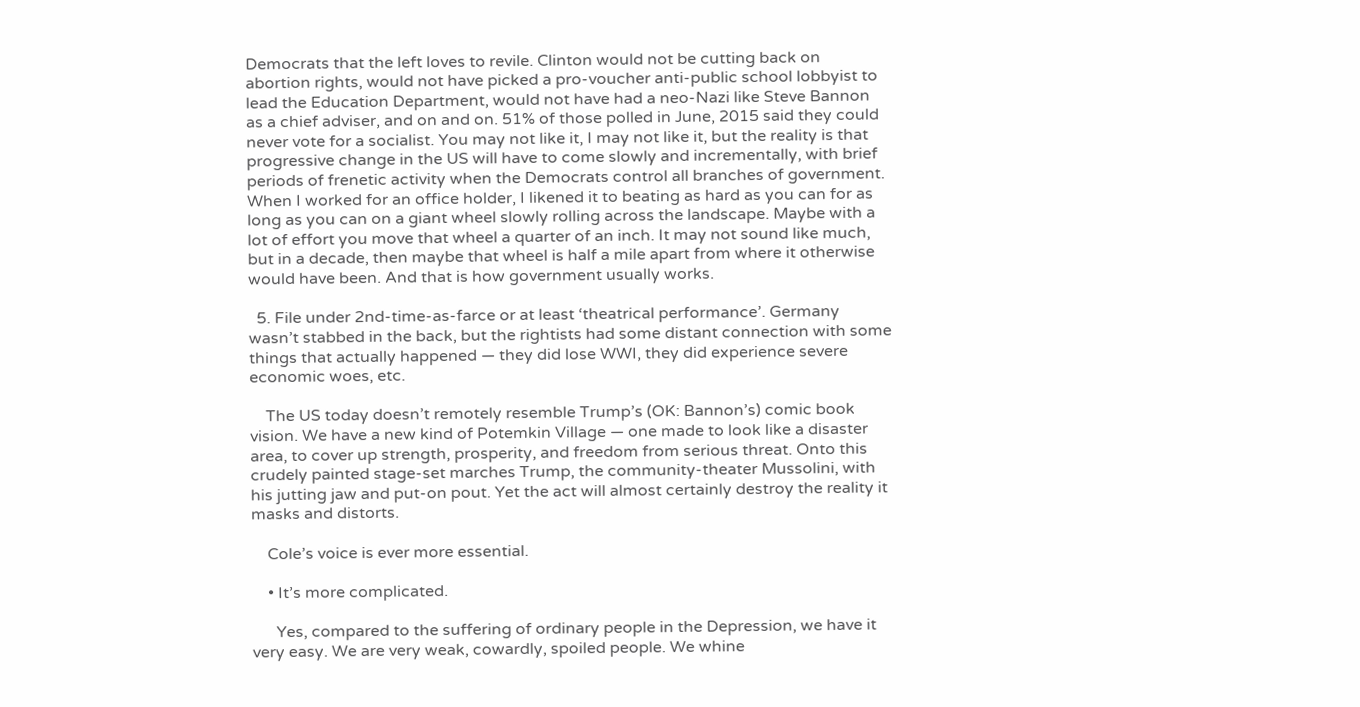Democrats that the left loves to revile. Clinton would not be cutting back on abortion rights, would not have picked a pro-voucher anti-public school lobbyist to lead the Education Department, would not have had a neo-Nazi like Steve Bannon as a chief adviser, and on and on. 51% of those polled in June, 2015 said they could never vote for a socialist. You may not like it, I may not like it, but the reality is that progressive change in the US will have to come slowly and incrementally, with brief periods of frenetic activity when the Democrats control all branches of government. When I worked for an office holder, I likened it to beating as hard as you can for as long as you can on a giant wheel slowly rolling across the landscape. Maybe with a lot of effort you move that wheel a quarter of an inch. It may not sound like much, but in a decade, then maybe that wheel is half a mile apart from where it otherwise would have been. And that is how government usually works.

  5. File under 2nd-time-as-farce or at least ‘theatrical performance’. Germany wasn’t stabbed in the back, but the rightists had some distant connection with some things that actually happened — they did lose WWI, they did experience severe economic woes, etc.

    The US today doesn’t remotely resemble Trump’s (OK: Bannon’s) comic book vision. We have a new kind of Potemkin Village — one made to look like a disaster area, to cover up strength, prosperity, and freedom from serious threat. Onto this crudely painted stage-set marches Trump, the community-theater Mussolini, with his jutting jaw and put-on pout. Yet the act will almost certainly destroy the reality it masks and distorts.

    Cole’s voice is ever more essential.

    • It’s more complicated.

      Yes, compared to the suffering of ordinary people in the Depression, we have it very easy. We are very weak, cowardly, spoiled people. We whine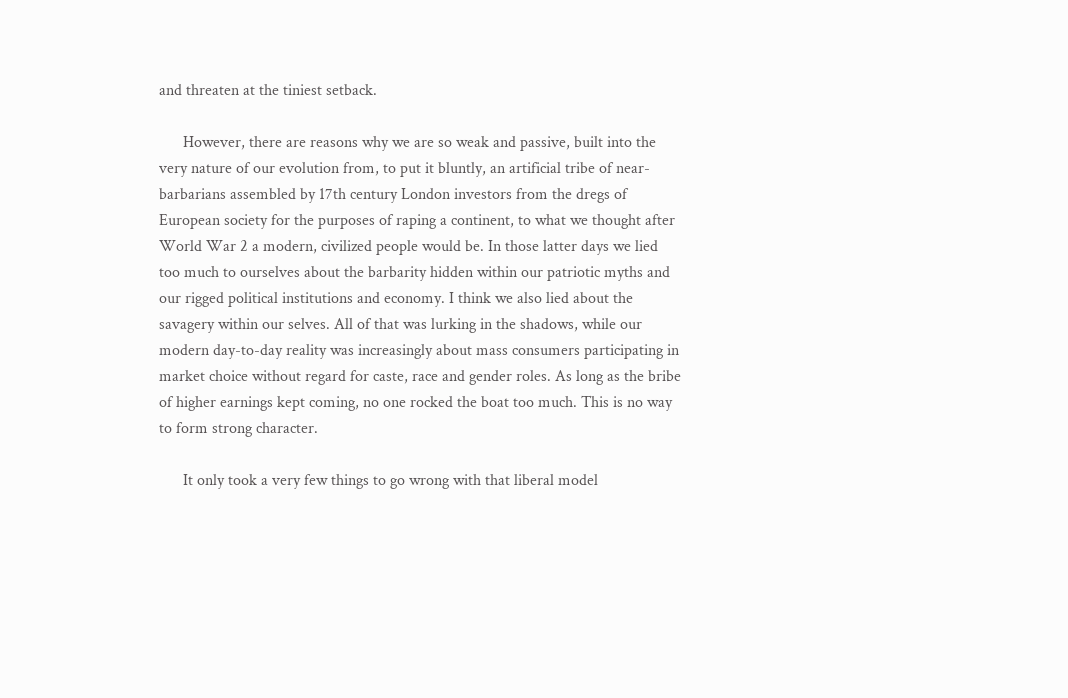and threaten at the tiniest setback.

      However, there are reasons why we are so weak and passive, built into the very nature of our evolution from, to put it bluntly, an artificial tribe of near-barbarians assembled by 17th century London investors from the dregs of European society for the purposes of raping a continent, to what we thought after World War 2 a modern, civilized people would be. In those latter days we lied too much to ourselves about the barbarity hidden within our patriotic myths and our rigged political institutions and economy. I think we also lied about the savagery within our selves. All of that was lurking in the shadows, while our modern day-to-day reality was increasingly about mass consumers participating in market choice without regard for caste, race and gender roles. As long as the bribe of higher earnings kept coming, no one rocked the boat too much. This is no way to form strong character.

      It only took a very few things to go wrong with that liberal model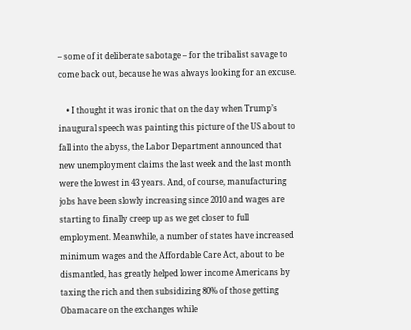– some of it deliberate sabotage – for the tribalist savage to come back out, because he was always looking for an excuse.

    • I thought it was ironic that on the day when Trump’s inaugural speech was painting this picture of the US about to fall into the abyss, the Labor Department announced that new unemployment claims the last week and the last month were the lowest in 43 years. And, of course, manufacturing jobs have been slowly increasing since 2010 and wages are starting to finally creep up as we get closer to full employment. Meanwhile, a number of states have increased minimum wages and the Affordable Care Act, about to be dismantled, has greatly helped lower income Americans by taxing the rich and then subsidizing 80% of those getting Obamacare on the exchanges while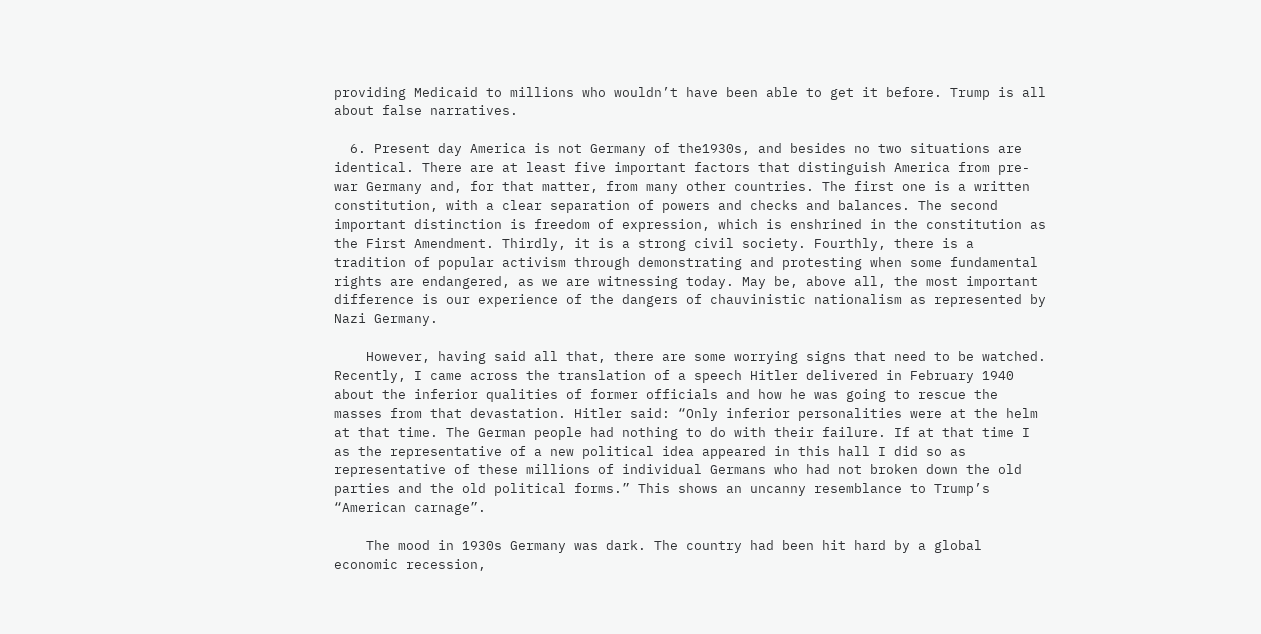providing Medicaid to millions who wouldn’t have been able to get it before. Trump is all about false narratives.

  6. Present day America is not Germany of the1930s, and besides no two situations are identical. There are at least five important factors that distinguish America from pre-war Germany and, for that matter, from many other countries. The first one is a written constitution, with a clear separation of powers and checks and balances. The second important distinction is freedom of expression, which is enshrined in the constitution as the First Amendment. Thirdly, it is a strong civil society. Fourthly, there is a tradition of popular activism through demonstrating and protesting when some fundamental rights are endangered, as we are witnessing today. May be, above all, the most important difference is our experience of the dangers of chauvinistic nationalism as represented by Nazi Germany.

    However, having said all that, there are some worrying signs that need to be watched. Recently, I came across the translation of a speech Hitler delivered in February 1940 about the inferior qualities of former officials and how he was going to rescue the masses from that devastation. Hitler said: “Only inferior personalities were at the helm at that time. The German people had nothing to do with their failure. If at that time I as the representative of a new political idea appeared in this hall I did so as representative of these millions of individual Germans who had not broken down the old parties and the old political forms.” This shows an uncanny resemblance to Trump’s “American carnage”.

    The mood in 1930s Germany was dark. The country had been hit hard by a global economic recession,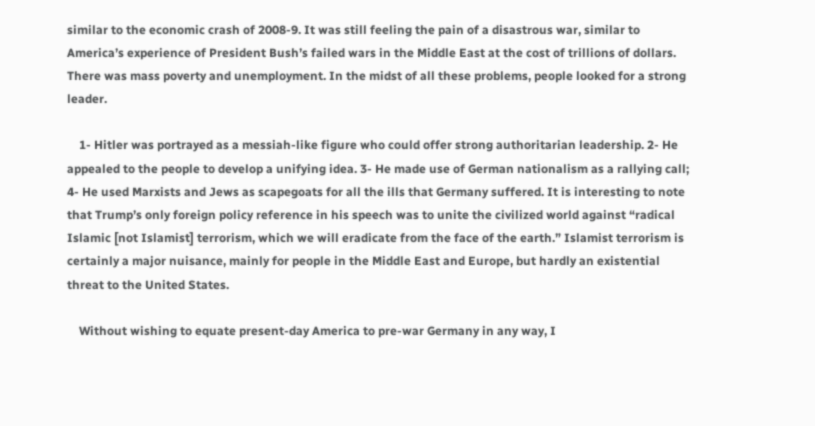similar to the economic crash of 2008-9. It was still feeling the pain of a disastrous war, similar to America’s experience of President Bush’s failed wars in the Middle East at the cost of trillions of dollars. There was mass poverty and unemployment. In the midst of all these problems, people looked for a strong leader.

    1- Hitler was portrayed as a messiah-like figure who could offer strong authoritarian leadership. 2- He appealed to the people to develop a unifying idea. 3- He made use of German nationalism as a rallying call; 4- He used Marxists and Jews as scapegoats for all the ills that Germany suffered. It is interesting to note that Trump’s only foreign policy reference in his speech was to unite the civilized world against “radical Islamic [not Islamist] terrorism, which we will eradicate from the face of the earth.” Islamist terrorism is certainly a major nuisance, mainly for people in the Middle East and Europe, but hardly an existential threat to the United States.

    Without wishing to equate present-day America to pre-war Germany in any way, I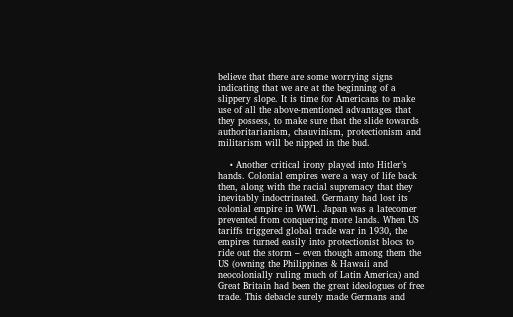believe that there are some worrying signs indicating that we are at the beginning of a slippery slope. It is time for Americans to make use of all the above-mentioned advantages that they possess, to make sure that the slide towards authoritarianism, chauvinism, protectionism and militarism will be nipped in the bud.

    • Another critical irony played into Hitler’s hands. Colonial empires were a way of life back then, along with the racial supremacy that they inevitably indoctrinated. Germany had lost its colonial empire in WW1. Japan was a latecomer prevented from conquering more lands. When US tariffs triggered global trade war in 1930, the empires turned easily into protectionist blocs to ride out the storm – even though among them the US (owning the Philippines & Hawaii and neocolonially ruling much of Latin America) and Great Britain had been the great ideologues of free trade. This debacle surely made Germans and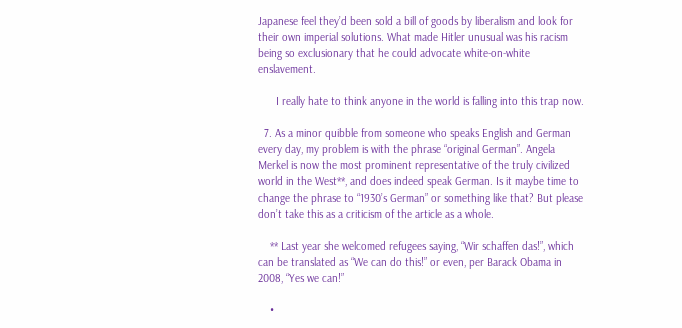Japanese feel they’d been sold a bill of goods by liberalism and look for their own imperial solutions. What made Hitler unusual was his racism being so exclusionary that he could advocate white-on-white enslavement.

      I really hate to think anyone in the world is falling into this trap now.

  7. As a minor quibble from someone who speaks English and German every day, my problem is with the phrase “original German”. Angela Merkel is now the most prominent representative of the truly civilized world in the West**, and does indeed speak German. Is it maybe time to change the phrase to “1930’s German” or something like that? But please don’t take this as a criticism of the article as a whole.

    ** Last year she welcomed refugees saying, “Wir schaffen das!”, which can be translated as “We can do this!” or even, per Barack Obama in 2008, “Yes we can!”

    •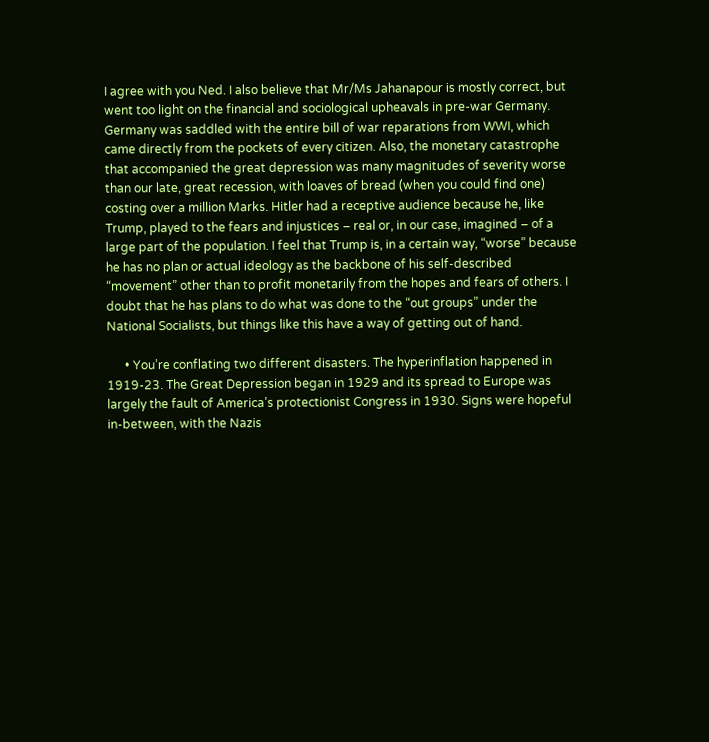I agree with you Ned. I also believe that Mr/Ms Jahanapour is mostly correct, but went too light on the financial and sociological upheavals in pre-war Germany. Germany was saddled with the entire bill of war reparations from WWI, which came directly from the pockets of every citizen. Also, the monetary catastrophe that accompanied the great depression was many magnitudes of severity worse than our late, great recession, with loaves of bread (when you could find one) costing over a million Marks. Hitler had a receptive audience because he, like Trump, played to the fears and injustices – real or, in our case, imagined – of a large part of the population. I feel that Trump is, in a certain way, “worse” because he has no plan or actual ideology as the backbone of his self-described “movement” other than to profit monetarily from the hopes and fears of others. I doubt that he has plans to do what was done to the “out groups” under the National Socialists, but things like this have a way of getting out of hand.

      • You’re conflating two different disasters. The hyperinflation happened in 1919-23. The Great Depression began in 1929 and its spread to Europe was largely the fault of America’s protectionist Congress in 1930. Signs were hopeful in-between, with the Nazis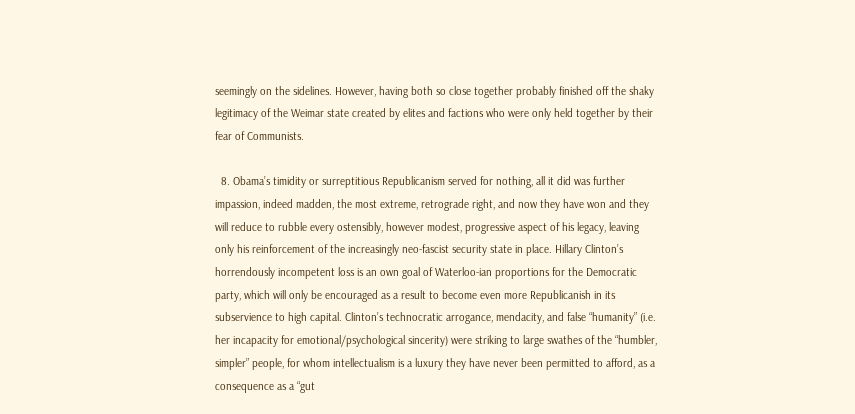seemingly on the sidelines. However, having both so close together probably finished off the shaky legitimacy of the Weimar state created by elites and factions who were only held together by their fear of Communists.

  8. Obama’s timidity or surreptitious Republicanism served for nothing, all it did was further impassion, indeed madden, the most extreme, retrograde right, and now they have won and they will reduce to rubble every ostensibly, however modest, progressive aspect of his legacy, leaving only his reinforcement of the increasingly neo-fascist security state in place. Hillary Clinton’s horrendously incompetent loss is an own goal of Waterloo-ian proportions for the Democratic party, which will only be encouraged as a result to become even more Republicanish in its subservience to high capital. Clinton’s technocratic arrogance, mendacity, and false “humanity” (i.e. her incapacity for emotional/psychological sincerity) were striking to large swathes of the “humbler, simpler” people, for whom intellectualism is a luxury they have never been permitted to afford, as a consequence as a “gut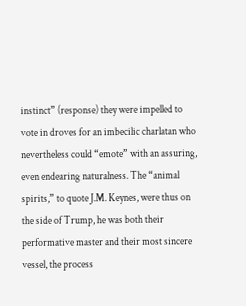instinct” (response) they were impelled to vote in droves for an imbecilic charlatan who nevertheless could “emote” with an assuring, even endearing naturalness. The “animal spirits,” to quote J.M. Keynes, were thus on the side of Trump, he was both their performative master and their most sincere vessel, the process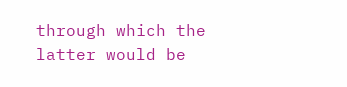through which the latter would be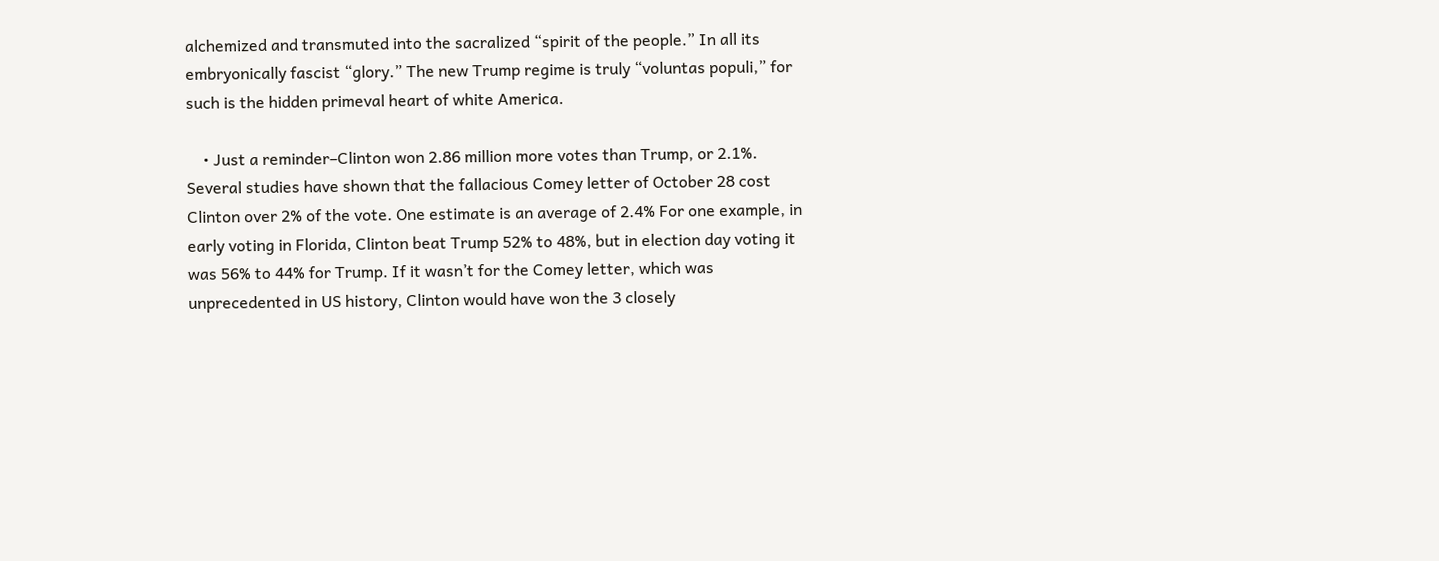alchemized and transmuted into the sacralized “spirit of the people.” In all its embryonically fascist “glory.” The new Trump regime is truly “voluntas populi,” for such is the hidden primeval heart of white America.

    • Just a reminder–Clinton won 2.86 million more votes than Trump, or 2.1%. Several studies have shown that the fallacious Comey letter of October 28 cost Clinton over 2% of the vote. One estimate is an average of 2.4% For one example, in early voting in Florida, Clinton beat Trump 52% to 48%, but in election day voting it was 56% to 44% for Trump. If it wasn’t for the Comey letter, which was unprecedented in US history, Clinton would have won the 3 closely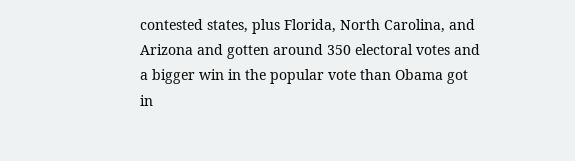contested states, plus Florida, North Carolina, and Arizona and gotten around 350 electoral votes and a bigger win in the popular vote than Obama got in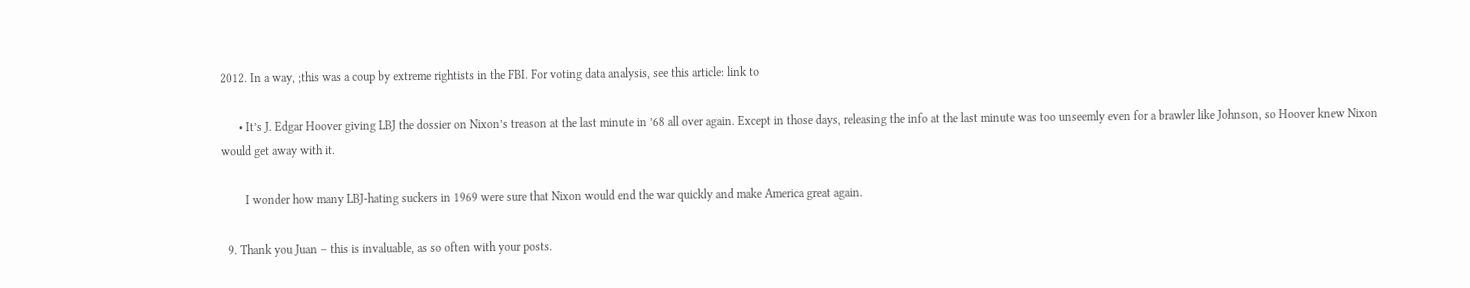2012. In a way, ;this was a coup by extreme rightists in the FBI. For voting data analysis, see this article: link to

      • It’s J. Edgar Hoover giving LBJ the dossier on Nixon’s treason at the last minute in ’68 all over again. Except in those days, releasing the info at the last minute was too unseemly even for a brawler like Johnson, so Hoover knew Nixon would get away with it.

        I wonder how many LBJ-hating suckers in 1969 were sure that Nixon would end the war quickly and make America great again.

  9. Thank you Juan – this is invaluable, as so often with your posts.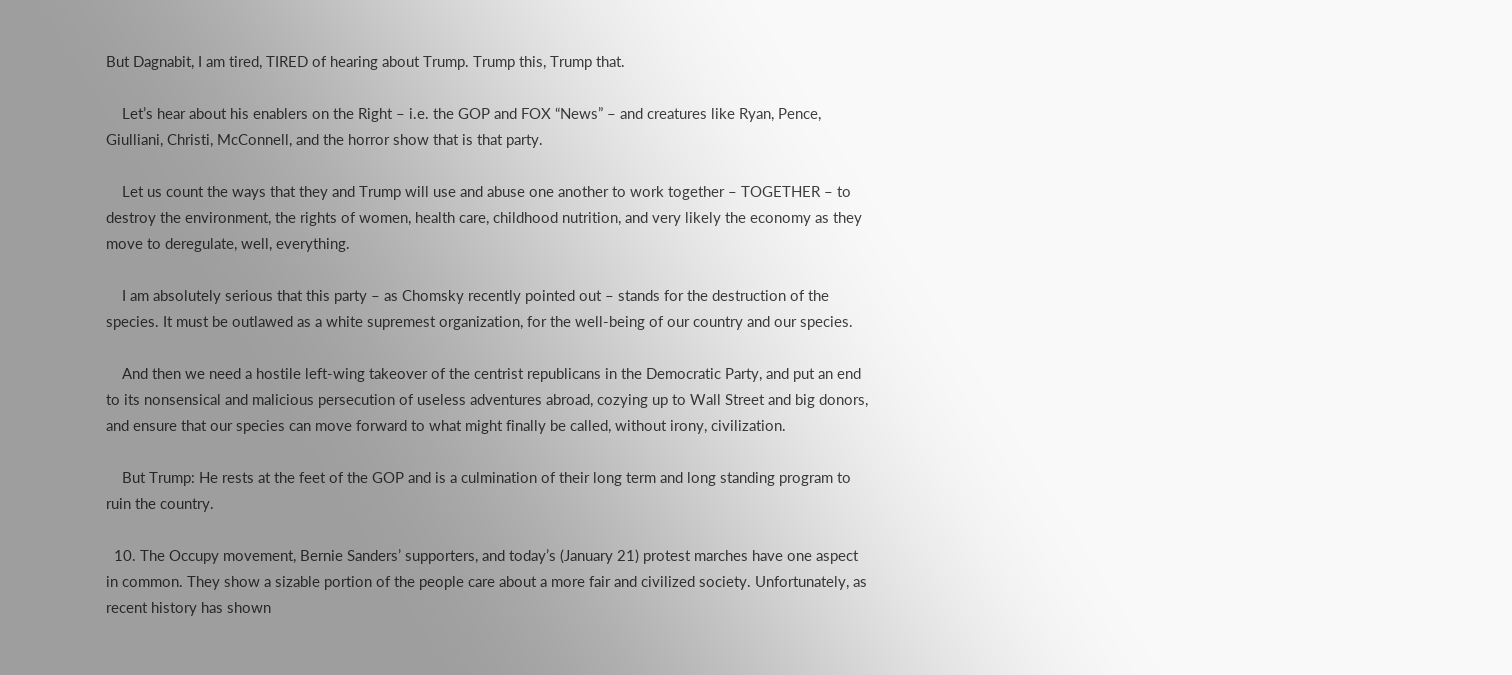But Dagnabit, I am tired, TIRED of hearing about Trump. Trump this, Trump that.

    Let’s hear about his enablers on the Right – i.e. the GOP and FOX “News” – and creatures like Ryan, Pence, Giulliani, Christi, McConnell, and the horror show that is that party.

    Let us count the ways that they and Trump will use and abuse one another to work together – TOGETHER – to destroy the environment, the rights of women, health care, childhood nutrition, and very likely the economy as they move to deregulate, well, everything.

    I am absolutely serious that this party – as Chomsky recently pointed out – stands for the destruction of the species. It must be outlawed as a white supremest organization, for the well-being of our country and our species.

    And then we need a hostile left-wing takeover of the centrist republicans in the Democratic Party, and put an end to its nonsensical and malicious persecution of useless adventures abroad, cozying up to Wall Street and big donors, and ensure that our species can move forward to what might finally be called, without irony, civilization.

    But Trump: He rests at the feet of the GOP and is a culmination of their long term and long standing program to ruin the country.

  10. The Occupy movement, Bernie Sanders’ supporters, and today’s (January 21) protest marches have one aspect in common. They show a sizable portion of the people care about a more fair and civilized society. Unfortunately, as recent history has shown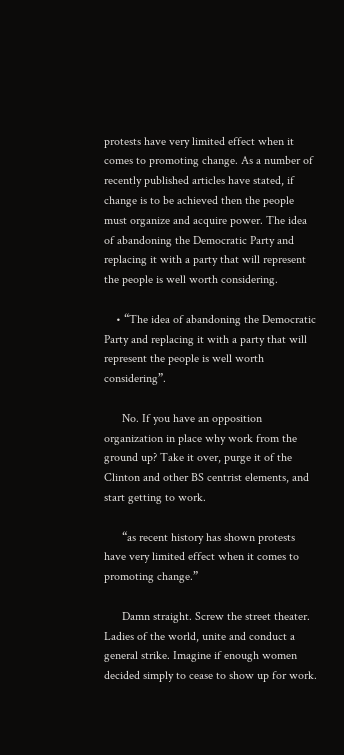protests have very limited effect when it comes to promoting change. As a number of recently published articles have stated, if change is to be achieved then the people must organize and acquire power. The idea of abandoning the Democratic Party and replacing it with a party that will represent the people is well worth considering.

    • “The idea of abandoning the Democratic Party and replacing it with a party that will represent the people is well worth considering”.

      No. If you have an opposition organization in place why work from the ground up? Take it over, purge it of the Clinton and other BS centrist elements, and start getting to work.

      “as recent history has shown protests have very limited effect when it comes to promoting change.”

      Damn straight. Screw the street theater. Ladies of the world, unite and conduct a general strike. Imagine if enough women decided simply to cease to show up for work.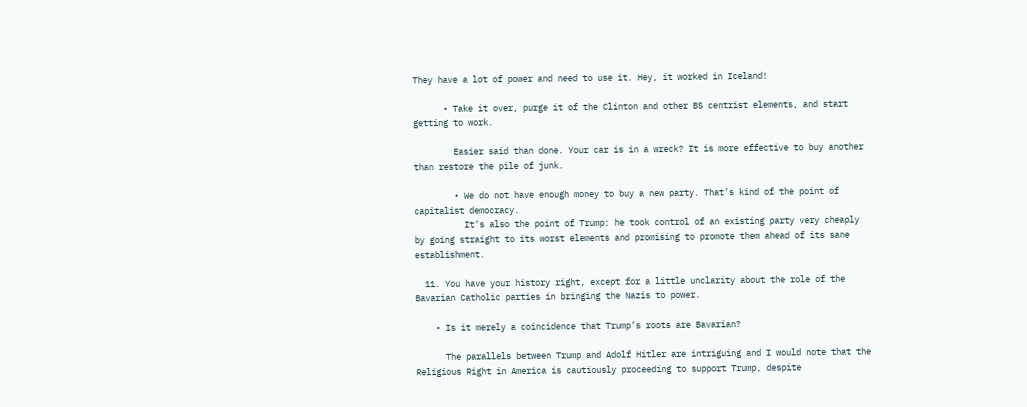They have a lot of power and need to use it. Hey, it worked in Iceland!

      • Take it over, purge it of the Clinton and other BS centrist elements, and start getting to work.

        Easier said than done. Your car is in a wreck? It is more effective to buy another than restore the pile of junk.

        • We do not have enough money to buy a new party. That’s kind of the point of capitalist democracy.
          It’s also the point of Trump: he took control of an existing party very cheaply by going straight to its worst elements and promising to promote them ahead of its sane establishment.

  11. You have your history right, except for a little unclarity about the role of the Bavarian Catholic parties in bringing the Nazis to power.

    • Is it merely a coincidence that Trump’s roots are Bavarian?

      The parallels between Trump and Adolf Hitler are intriguing and I would note that the Religious Right in America is cautiously proceeding to support Trump, despite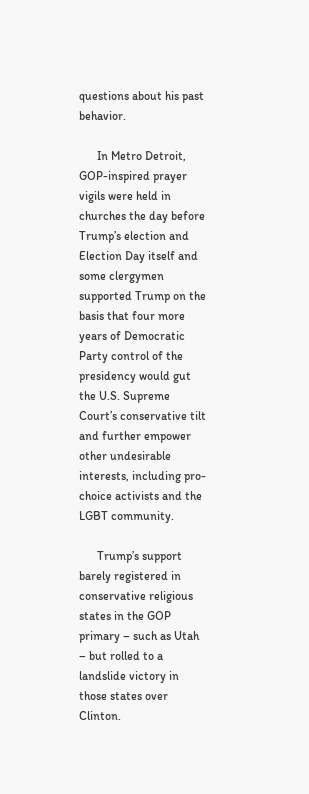questions about his past behavior.

      In Metro Detroit, GOP-inspired prayer vigils were held in churches the day before Trump’s election and Election Day itself and some clergymen supported Trump on the basis that four more years of Democratic Party control of the presidency would gut the U.S. Supreme Court’s conservative tilt and further empower other undesirable interests, including pro-choice activists and the LGBT community.

      Trump’s support barely registered in conservative religious states in the GOP primary – such as Utah – but rolled to a landslide victory in those states over Clinton.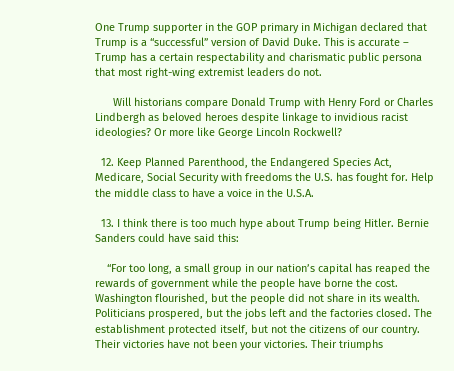One Trump supporter in the GOP primary in Michigan declared that Trump is a “successful” version of David Duke. This is accurate – Trump has a certain respectability and charismatic public persona that most right-wing extremist leaders do not.

      Will historians compare Donald Trump with Henry Ford or Charles Lindbergh as beloved heroes despite linkage to invidious racist ideologies? Or more like George Lincoln Rockwell?

  12. Keep Planned Parenthood, the Endangered Species Act, Medicare, Social Security with freedoms the U.S. has fought for. Help the middle class to have a voice in the U.S.A.

  13. I think there is too much hype about Trump being Hitler. Bernie Sanders could have said this:

    “For too long, a small group in our nation’s capital has reaped the rewards of government while the people have borne the cost. Washington flourished, but the people did not share in its wealth. Politicians prospered, but the jobs left and the factories closed. The establishment protected itself, but not the citizens of our country. Their victories have not been your victories. Their triumphs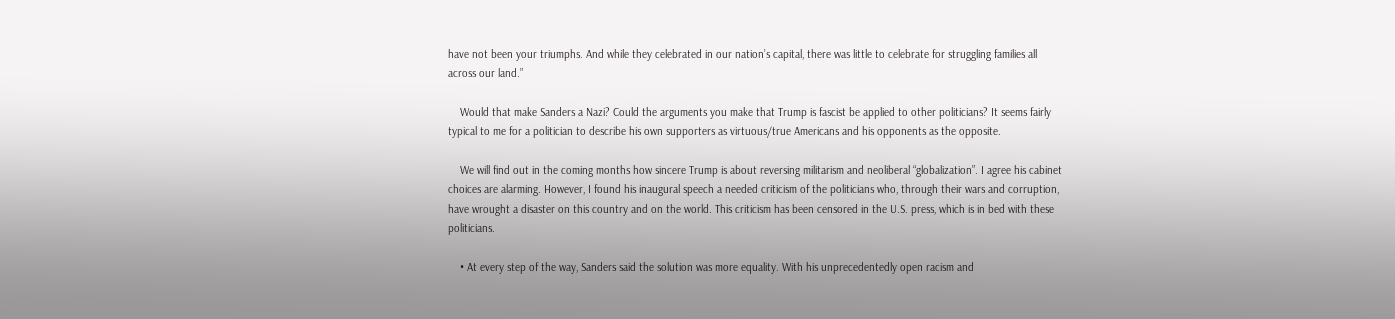have not been your triumphs. And while they celebrated in our nation’s capital, there was little to celebrate for struggling families all across our land.”

    Would that make Sanders a Nazi? Could the arguments you make that Trump is fascist be applied to other politicians? It seems fairly typical to me for a politician to describe his own supporters as virtuous/true Americans and his opponents as the opposite.

    We will find out in the coming months how sincere Trump is about reversing militarism and neoliberal “globalization”. I agree his cabinet choices are alarming. However, I found his inaugural speech a needed criticism of the politicians who, through their wars and corruption, have wrought a disaster on this country and on the world. This criticism has been censored in the U.S. press, which is in bed with these politicians.

    • At every step of the way, Sanders said the solution was more equality. With his unprecedentedly open racism and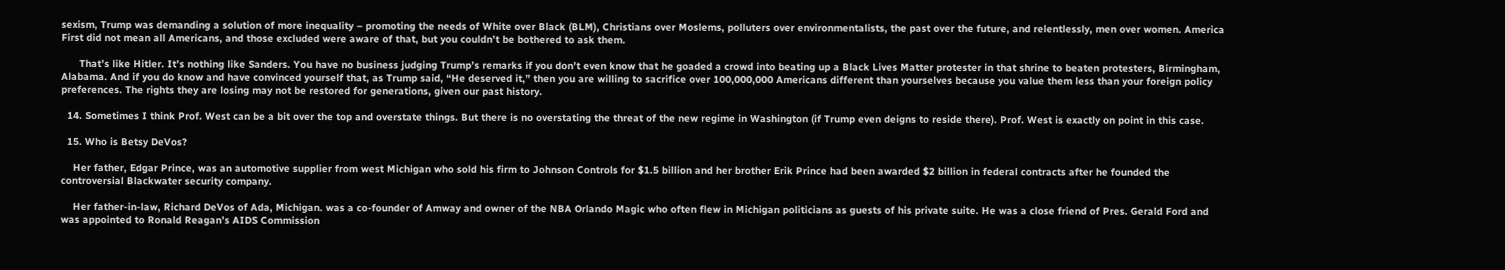sexism, Trump was demanding a solution of more inequality – promoting the needs of White over Black (BLM), Christians over Moslems, polluters over environmentalists, the past over the future, and relentlessly, men over women. America First did not mean all Americans, and those excluded were aware of that, but you couldn’t be bothered to ask them.

      That’s like Hitler. It’s nothing like Sanders. You have no business judging Trump’s remarks if you don’t even know that he goaded a crowd into beating up a Black Lives Matter protester in that shrine to beaten protesters, Birmingham, Alabama. And if you do know and have convinced yourself that, as Trump said, “He deserved it,” then you are willing to sacrifice over 100,000,000 Americans different than yourselves because you value them less than your foreign policy preferences. The rights they are losing may not be restored for generations, given our past history.

  14. Sometimes I think Prof. West can be a bit over the top and overstate things. But there is no overstating the threat of the new regime in Washington (if Trump even deigns to reside there). Prof. West is exactly on point in this case.

  15. Who is Betsy DeVos?

    Her father, Edgar Prince, was an automotive supplier from west Michigan who sold his firm to Johnson Controls for $1.5 billion and her brother Erik Prince had been awarded $2 billion in federal contracts after he founded the controversial Blackwater security company.

    Her father-in-law, Richard DeVos of Ada, Michigan. was a co-founder of Amway and owner of the NBA Orlando Magic who often flew in Michigan politicians as guests of his private suite. He was a close friend of Pres. Gerald Ford and was appointed to Ronald Reagan’s AIDS Commission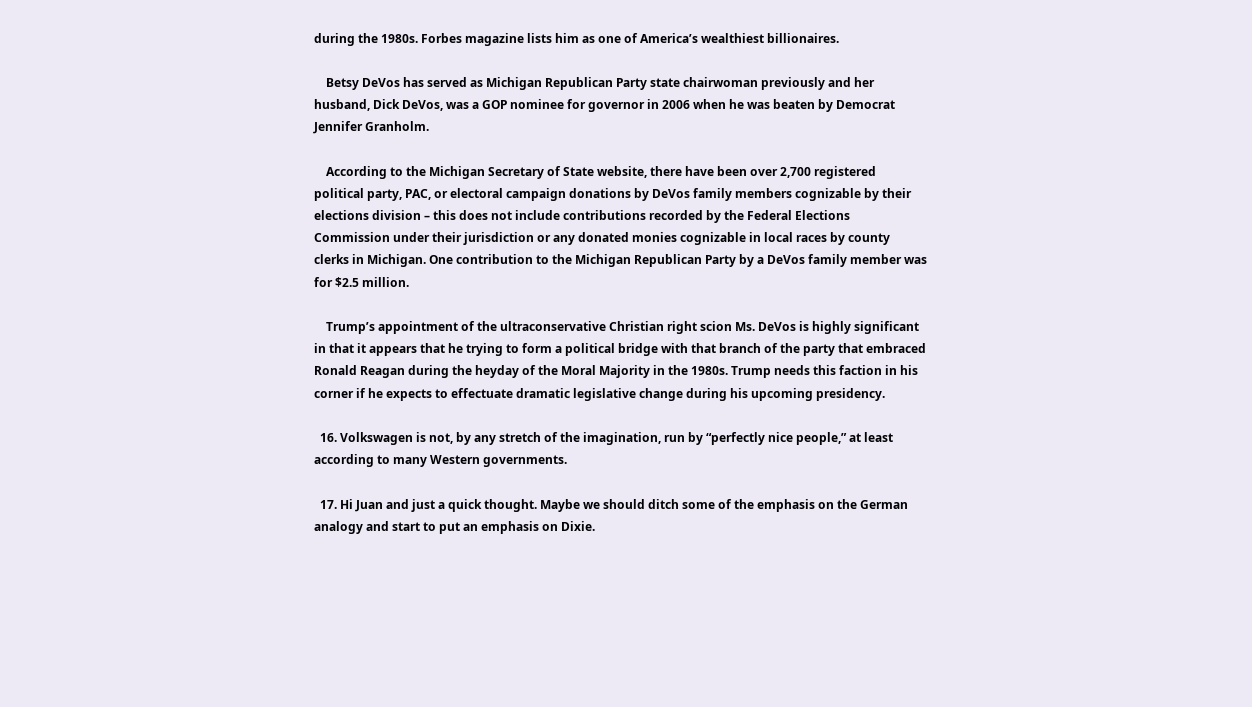during the 1980s. Forbes magazine lists him as one of America’s wealthiest billionaires.

    Betsy DeVos has served as Michigan Republican Party state chairwoman previously and her husband, Dick DeVos, was a GOP nominee for governor in 2006 when he was beaten by Democrat Jennifer Granholm.

    According to the Michigan Secretary of State website, there have been over 2,700 registered political party, PAC, or electoral campaign donations by DeVos family members cognizable by their elections division – this does not include contributions recorded by the Federal Elections Commission under their jurisdiction or any donated monies cognizable in local races by county clerks in Michigan. One contribution to the Michigan Republican Party by a DeVos family member was for $2.5 million.

    Trump’s appointment of the ultraconservative Christian right scion Ms. DeVos is highly significant in that it appears that he trying to form a political bridge with that branch of the party that embraced Ronald Reagan during the heyday of the Moral Majority in the 1980s. Trump needs this faction in his corner if he expects to effectuate dramatic legislative change during his upcoming presidency.

  16. Volkswagen is not, by any stretch of the imagination, run by “perfectly nice people,” at least according to many Western governments.

  17. Hi Juan and just a quick thought. Maybe we should ditch some of the emphasis on the German analogy and start to put an emphasis on Dixie.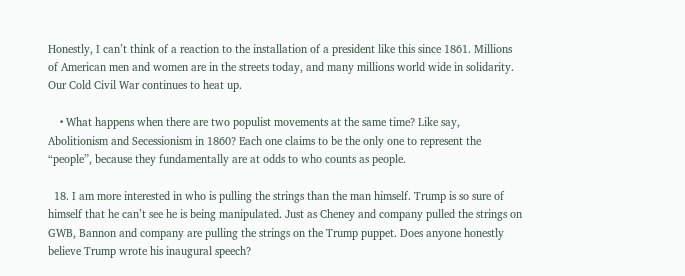Honestly, I can’t think of a reaction to the installation of a president like this since 1861. Millions of American men and women are in the streets today, and many millions world wide in solidarity. Our Cold Civil War continues to heat up.

    • What happens when there are two populist movements at the same time? Like say, Abolitionism and Secessionism in 1860? Each one claims to be the only one to represent the “people”, because they fundamentally are at odds to who counts as people.

  18. I am more interested in who is pulling the strings than the man himself. Trump is so sure of himself that he can’t see he is being manipulated. Just as Cheney and company pulled the strings on GWB, Bannon and company are pulling the strings on the Trump puppet. Does anyone honestly believe Trump wrote his inaugural speech?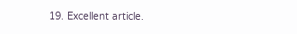19. Excellent article.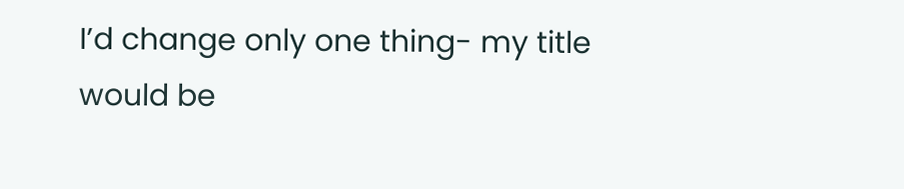I’d change only one thing- my title would be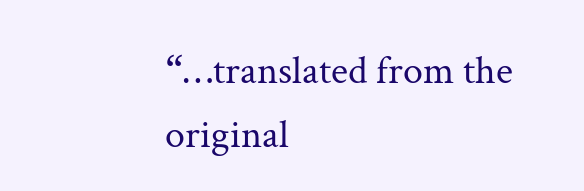“…translated from the original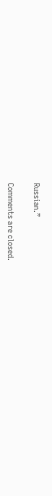Russian.”

Comments are closed.